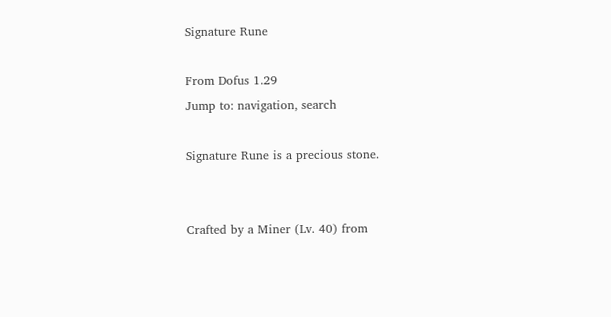Signature Rune

From Dofus 1.29
Jump to: navigation, search

Signature Rune is a precious stone.


Crafted by a Miner (Lv. 40) from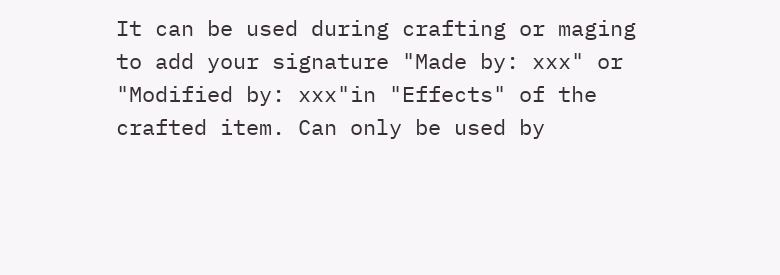It can be used during crafting or maging to add your signature "Made by: xxx" or "Modified by: xxx"in "Effects" of the crafted item. Can only be used by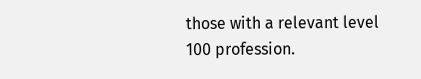those with a relevant level 100 profession.